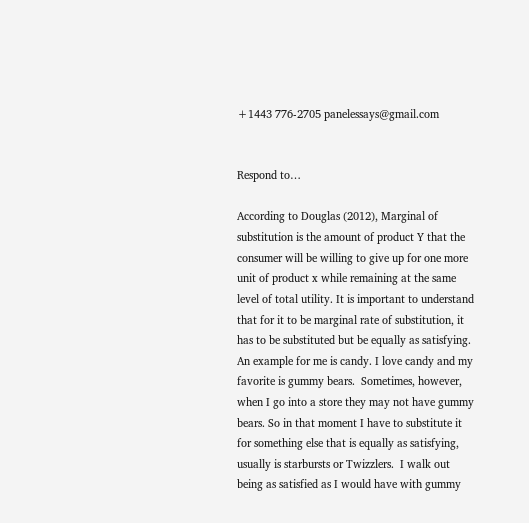+1443 776-2705 panelessays@gmail.com


Respond to…

According to Douglas (2012), Marginal of substitution is the amount of product Y that the consumer will be willing to give up for one more unit of product x while remaining at the same level of total utility. It is important to understand that for it to be marginal rate of substitution, it has to be substituted but be equally as satisfying. An example for me is candy. I love candy and my favorite is gummy bears.  Sometimes, however, when I go into a store they may not have gummy bears. So in that moment I have to substitute it for something else that is equally as satisfying, usually is starbursts or Twizzlers.  I walk out being as satisfied as I would have with gummy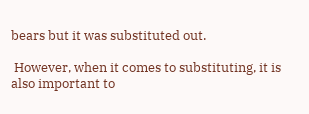bears but it was substituted out.

 However, when it comes to substituting, it is also important to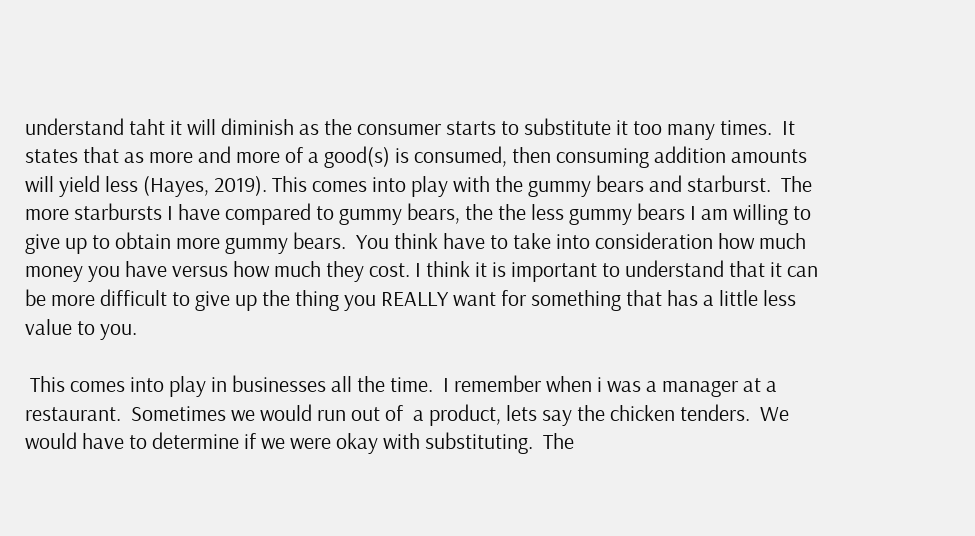understand taht it will diminish as the consumer starts to substitute it too many times.  It states that as more and more of a good(s) is consumed, then consuming addition amounts will yield less (Hayes, 2019). This comes into play with the gummy bears and starburst.  The more starbursts I have compared to gummy bears, the the less gummy bears I am willing to give up to obtain more gummy bears.  You think have to take into consideration how much money you have versus how much they cost. I think it is important to understand that it can be more difficult to give up the thing you REALLY want for something that has a little less value to you.

 This comes into play in businesses all the time.  I remember when i was a manager at a restaurant.  Sometimes we would run out of  a product, lets say the chicken tenders.  We would have to determine if we were okay with substituting.  The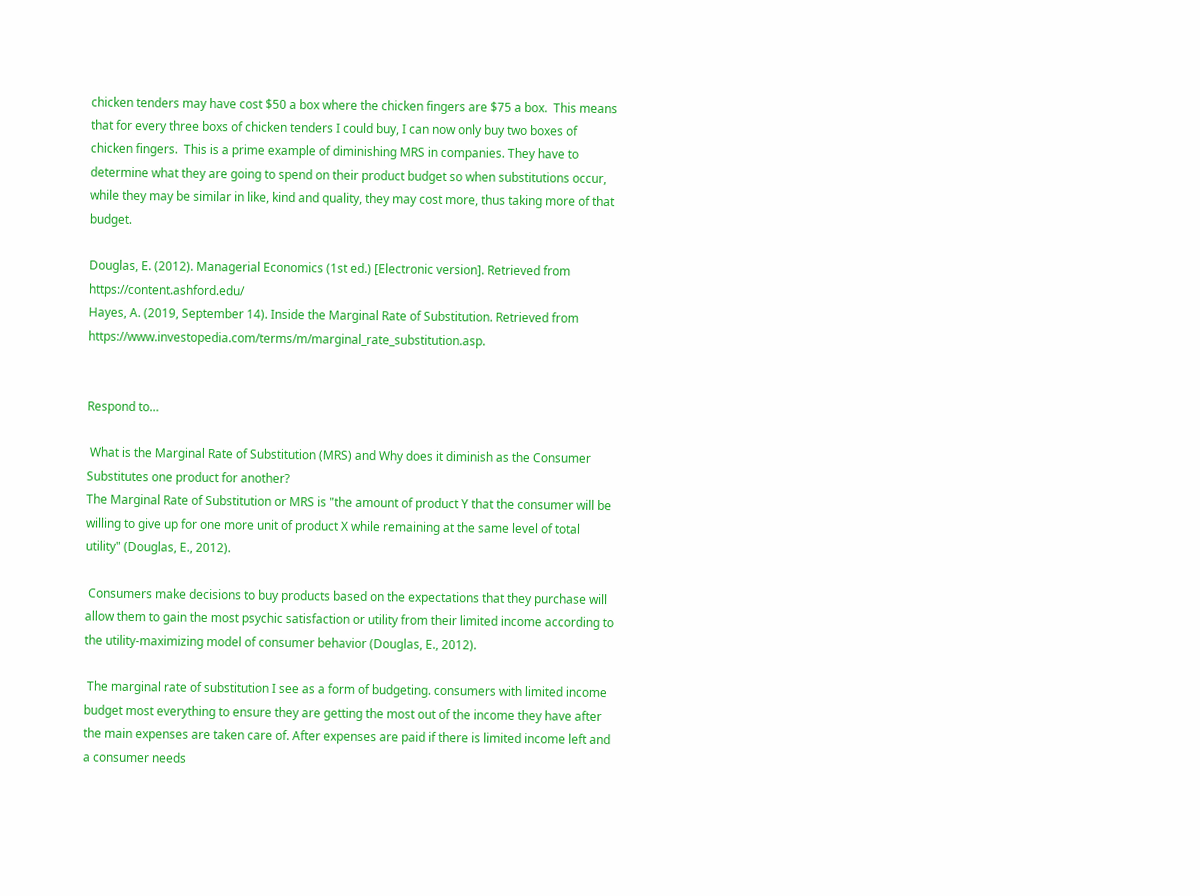chicken tenders may have cost $50 a box where the chicken fingers are $75 a box.  This means that for every three boxs of chicken tenders I could buy, I can now only buy two boxes of chicken fingers.  This is a prime example of diminishing MRS in companies. They have to determine what they are going to spend on their product budget so when substitutions occur, while they may be similar in like, kind and quality, they may cost more, thus taking more of that budget.

Douglas, E. (2012). Managerial Economics (1st ed.) [Electronic version]. Retrieved from https://content.ashford.edu/
Hayes, A. (2019, September 14). Inside the Marginal Rate of Substitution. Retrieved from https://www.investopedia.com/terms/m/marginal_rate_substitution.asp.


Respond to…

 What is the Marginal Rate of Substitution (MRS) and Why does it diminish as the Consumer Substitutes one product for another?
The Marginal Rate of Substitution or MRS is "the amount of product Y that the consumer will be willing to give up for one more unit of product X while remaining at the same level of total utility" (Douglas, E., 2012).

 Consumers make decisions to buy products based on the expectations that they purchase will allow them to gain the most psychic satisfaction or utility from their limited income according to the utility-maximizing model of consumer behavior (Douglas, E., 2012).

 The marginal rate of substitution I see as a form of budgeting. consumers with limited income budget most everything to ensure they are getting the most out of the income they have after the main expenses are taken care of. After expenses are paid if there is limited income left and a consumer needs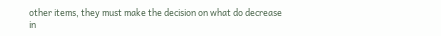other items, they must make the decision on what do decrease in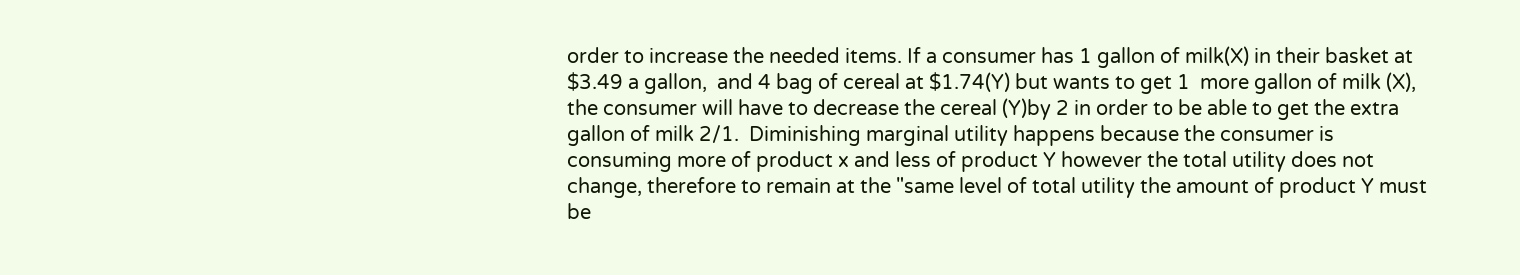order to increase the needed items. If a consumer has 1 gallon of milk(X) in their basket at $3.49 a gallon,  and 4 bag of cereal at $1.74(Y) but wants to get 1  more gallon of milk (X),  the consumer will have to decrease the cereal (Y)by 2 in order to be able to get the extra gallon of milk 2/1.  Diminishing marginal utility happens because the consumer is consuming more of product x and less of product Y however the total utility does not change, therefore to remain at the "same level of total utility the amount of product Y must be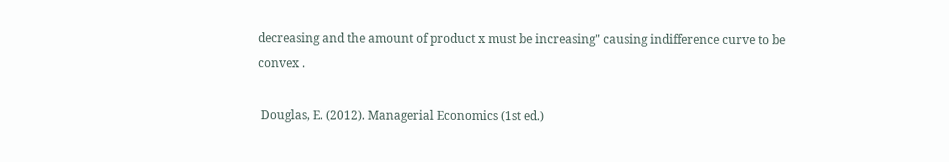decreasing and the amount of product x must be increasing" causing indifference curve to be convex .

 Douglas, E. (2012). Managerial Economics (1st ed.)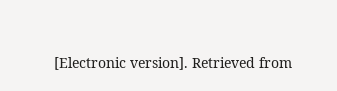[Electronic version]. Retrieved from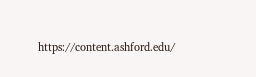https://content.ashford.edu/